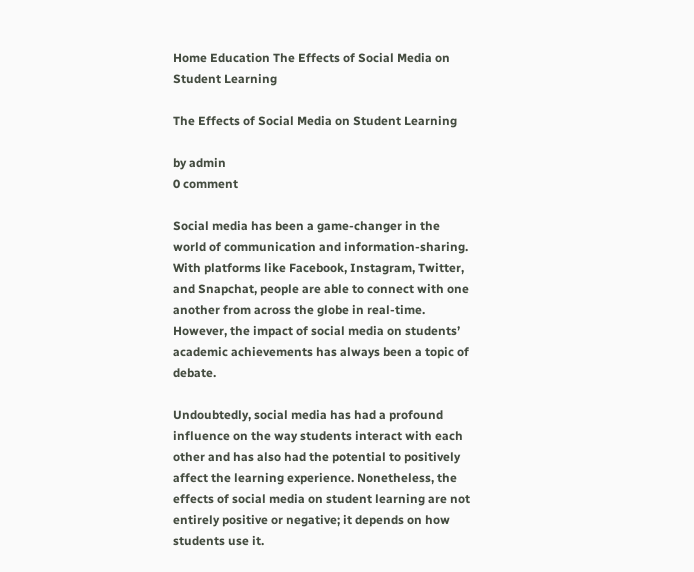Home Education The Effects of Social Media on Student Learning

The Effects of Social Media on Student Learning

by admin
0 comment

Social media has been a game-changer in the world of communication and information-sharing. With platforms like Facebook, Instagram, Twitter, and Snapchat, people are able to connect with one another from across the globe in real-time. However, the impact of social media on students’ academic achievements has always been a topic of debate.

Undoubtedly, social media has had a profound influence on the way students interact with each other and has also had the potential to positively affect the learning experience. Nonetheless, the effects of social media on student learning are not entirely positive or negative; it depends on how students use it.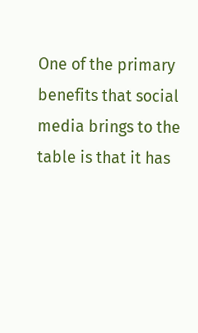One of the primary benefits that social media brings to the table is that it has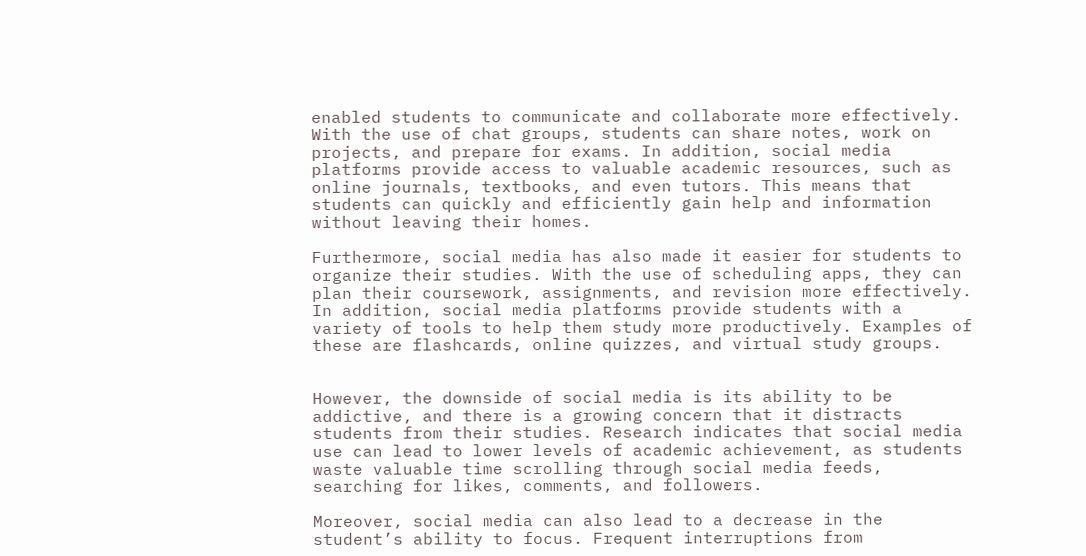enabled students to communicate and collaborate more effectively. With the use of chat groups, students can share notes, work on projects, and prepare for exams. In addition, social media platforms provide access to valuable academic resources, such as online journals, textbooks, and even tutors. This means that students can quickly and efficiently gain help and information without leaving their homes.

Furthermore, social media has also made it easier for students to organize their studies. With the use of scheduling apps, they can plan their coursework, assignments, and revision more effectively. In addition, social media platforms provide students with a variety of tools to help them study more productively. Examples of these are flashcards, online quizzes, and virtual study groups.


However, the downside of social media is its ability to be addictive, and there is a growing concern that it distracts students from their studies. Research indicates that social media use can lead to lower levels of academic achievement, as students waste valuable time scrolling through social media feeds, searching for likes, comments, and followers.

Moreover, social media can also lead to a decrease in the student’s ability to focus. Frequent interruptions from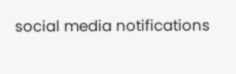social media notifications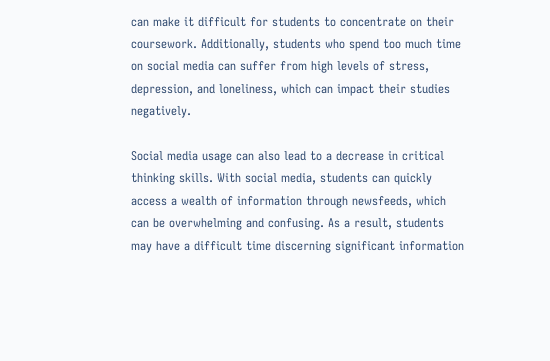can make it difficult for students to concentrate on their coursework. Additionally, students who spend too much time on social media can suffer from high levels of stress, depression, and loneliness, which can impact their studies negatively.

Social media usage can also lead to a decrease in critical thinking skills. With social media, students can quickly access a wealth of information through newsfeeds, which can be overwhelming and confusing. As a result, students may have a difficult time discerning significant information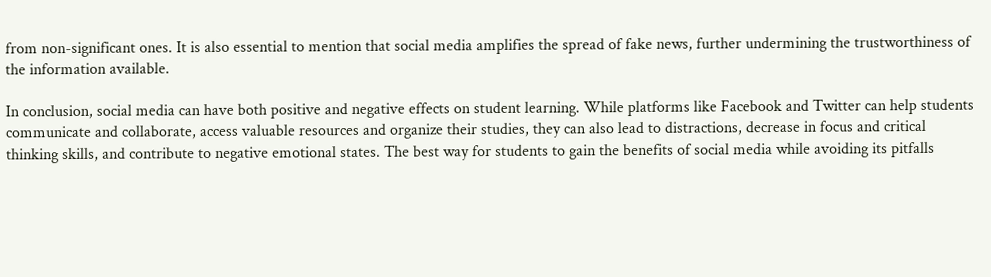from non-significant ones. It is also essential to mention that social media amplifies the spread of fake news, further undermining the trustworthiness of the information available.

In conclusion, social media can have both positive and negative effects on student learning. While platforms like Facebook and Twitter can help students communicate and collaborate, access valuable resources and organize their studies, they can also lead to distractions, decrease in focus and critical thinking skills, and contribute to negative emotional states. The best way for students to gain the benefits of social media while avoiding its pitfalls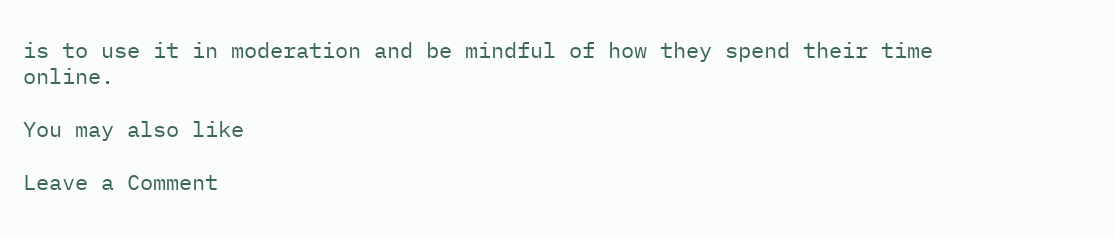is to use it in moderation and be mindful of how they spend their time online.

You may also like

Leave a Comment